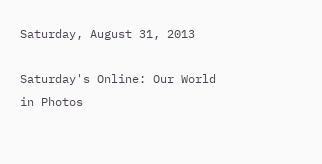Saturday, August 31, 2013

Saturday's Online: Our World in Photos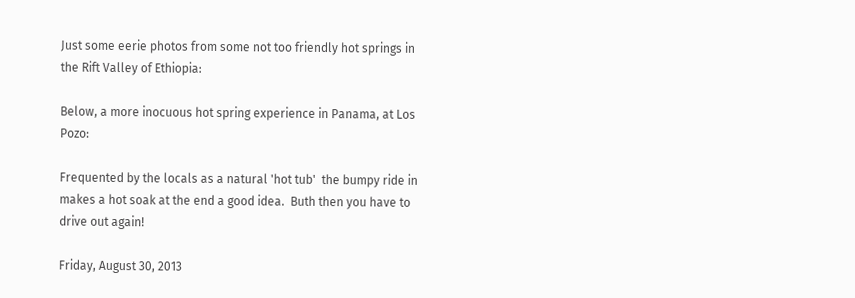Just some eerie photos from some not too friendly hot springs in the Rift Valley of Ethiopia:

Below, a more inocuous hot spring experience in Panama, at Los Pozo:

Frequented by the locals as a natural 'hot tub'  the bumpy ride in makes a hot soak at the end a good idea.  Buth then you have to drive out again!

Friday, August 30, 2013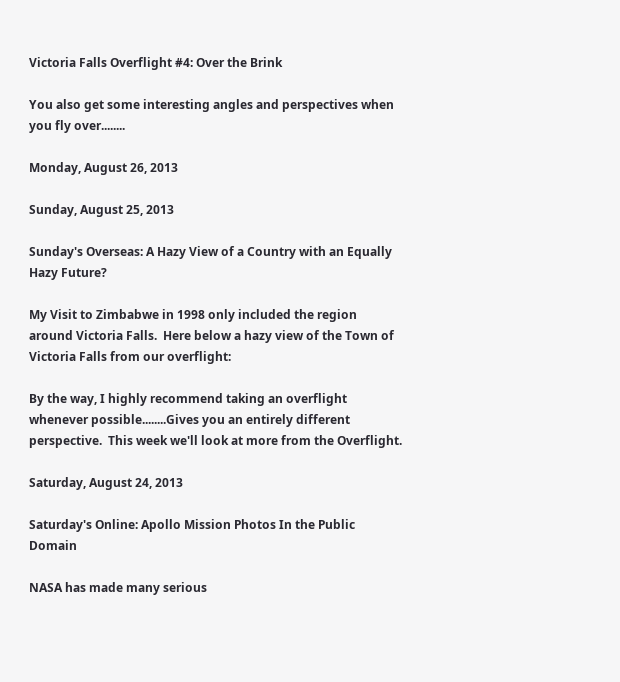Victoria Falls Overflight #4: Over the Brink

You also get some interesting angles and perspectives when you fly over........

Monday, August 26, 2013

Sunday, August 25, 2013

Sunday's Overseas: A Hazy View of a Country with an Equally Hazy Future?

My Visit to Zimbabwe in 1998 only included the region around Victoria Falls.  Here below a hazy view of the Town of Victoria Falls from our overflight:

By the way, I highly recommend taking an overflight whenever possible........Gives you an entirely different perspective.  This week we'll look at more from the Overflight.

Saturday, August 24, 2013

Saturday's Online: Apollo Mission Photos In the Public Domain

NASA has made many serious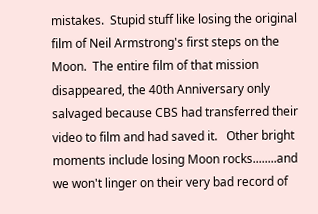mistakes.  Stupid stuff like losing the original film of Neil Armstrong's first steps on the Moon.  The entire film of that mission disappeared, the 40th Anniversary only salvaged because CBS had transferred their video to film and had saved it.   Other bright moments include losing Moon rocks........and we won't linger on their very bad record of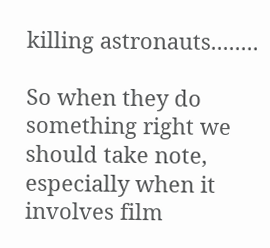killing astronauts........

So when they do something right we should take note, especially when it involves film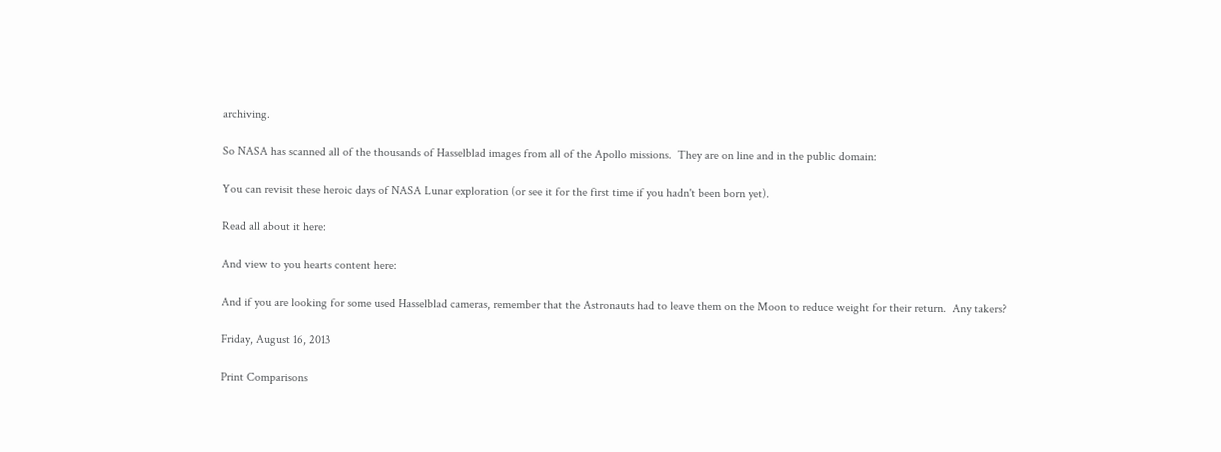archiving.

So NASA has scanned all of the thousands of Hasselblad images from all of the Apollo missions.  They are on line and in the public domain:

You can revisit these heroic days of NASA Lunar exploration (or see it for the first time if you hadn't been born yet).

Read all about it here:

And view to you hearts content here:

And if you are looking for some used Hasselblad cameras, remember that the Astronauts had to leave them on the Moon to reduce weight for their return.  Any takers?

Friday, August 16, 2013

Print Comparisons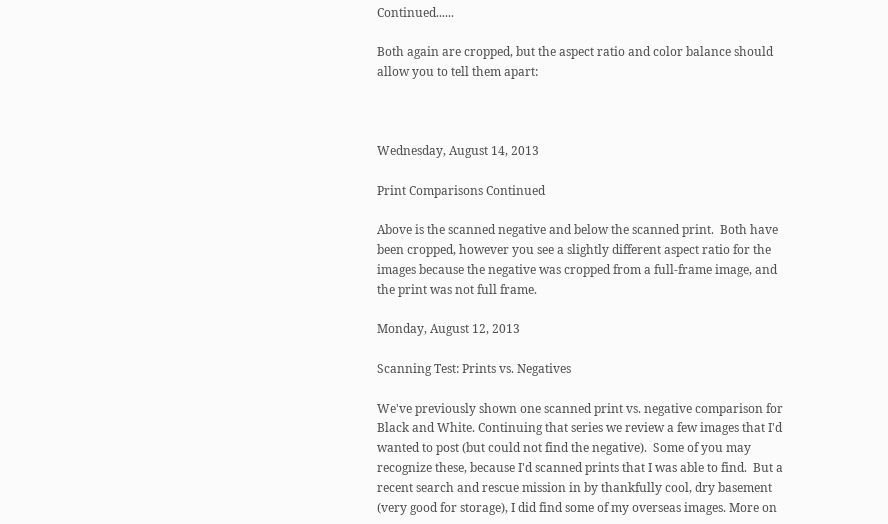Continued......

Both again are cropped, but the aspect ratio and color balance should allow you to tell them apart:



Wednesday, August 14, 2013

Print Comparisons Continued

Above is the scanned negative and below the scanned print.  Both have been cropped, however you see a slightly different aspect ratio for the images because the negative was cropped from a full-frame image, and the print was not full frame.

Monday, August 12, 2013

Scanning Test: Prints vs. Negatives

We've previously shown one scanned print vs. negative comparison for Black and White. Continuing that series we review a few images that I'd wanted to post (but could not find the negative).  Some of you may recognize these, because I'd scanned prints that I was able to find.  But a recent search and rescue mission in by thankfully cool, dry basement (very good for storage), I did find some of my overseas images. More on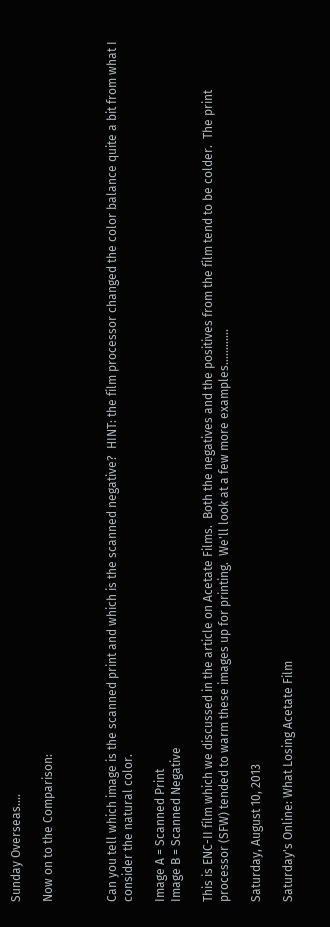Sunday Overseas....

Now on to the Comparison:



Can you tell which image is the scanned print and which is the scanned negative?  HINT: the film processor changed the color balance quite a bit from what I consider the natural color.

Image A = Scanned Print
Image B = Scanned Negative

This is ENC-II film which we discussed in the article on Acetate Films.  Both the negatives and the positives from the film tend to be colder.  The print processor (SFW) tended to warm these images up for printing.  We'll look at a few more examples............

Saturday, August 10, 2013

Saturday's Online: What Losing Acetate Film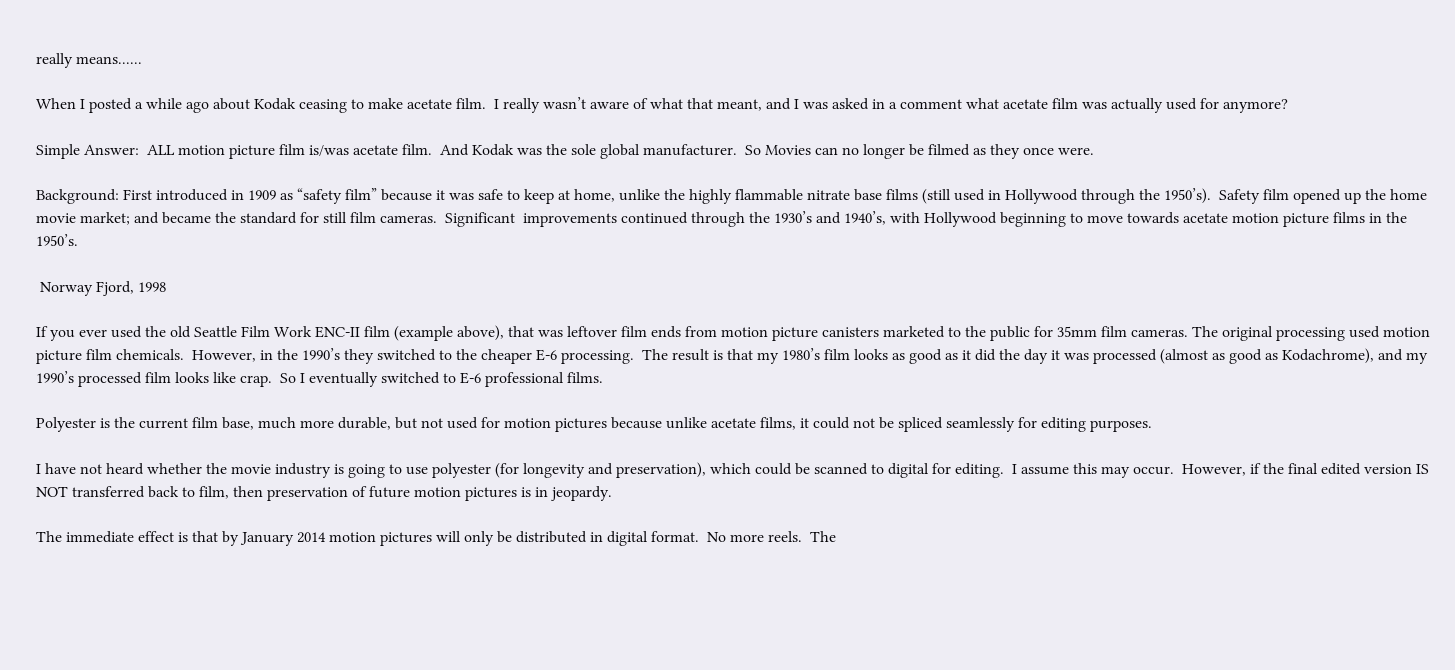really means......

When I posted a while ago about Kodak ceasing to make acetate film.  I really wasn’t aware of what that meant, and I was asked in a comment what acetate film was actually used for anymore?

Simple Answer:  ALL motion picture film is/was acetate film.  And Kodak was the sole global manufacturer.  So Movies can no longer be filmed as they once were.

Background: First introduced in 1909 as “safety film” because it was safe to keep at home, unlike the highly flammable nitrate base films (still used in Hollywood through the 1950’s).  Safety film opened up the home movie market; and became the standard for still film cameras.  Significant  improvements continued through the 1930’s and 1940’s, with Hollywood beginning to move towards acetate motion picture films in the 1950’s.

 Norway Fjord, 1998

If you ever used the old Seattle Film Work ENC-II film (example above), that was leftover film ends from motion picture canisters marketed to the public for 35mm film cameras. The original processing used motion picture film chemicals.  However, in the 1990’s they switched to the cheaper E-6 processing.  The result is that my 1980’s film looks as good as it did the day it was processed (almost as good as Kodachrome), and my 1990’s processed film looks like crap.  So I eventually switched to E-6 professional films.

Polyester is the current film base, much more durable, but not used for motion pictures because unlike acetate films, it could not be spliced seamlessly for editing purposes.

I have not heard whether the movie industry is going to use polyester (for longevity and preservation), which could be scanned to digital for editing.  I assume this may occur.  However, if the final edited version IS NOT transferred back to film, then preservation of future motion pictures is in jeopardy.

The immediate effect is that by January 2014 motion pictures will only be distributed in digital format.  No more reels.  The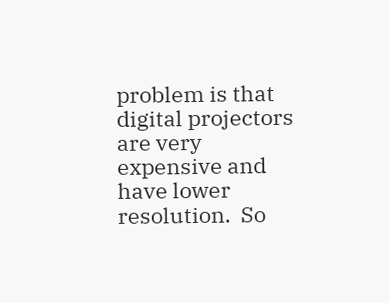problem is that digital projectors are very expensive and have lower resolution.  So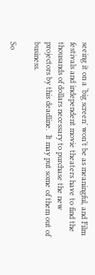seeing it on a ‘big screen’ won’t be as meaningful, and Film festivals and independent movie theaters have to find the thousands of dollars necessary to purchase the new projectors by this deadline.  It may put some of them out of business.

So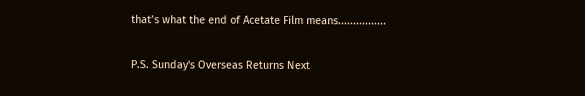that’s what the end of Acetate Film means................

P.S. Sunday's Overseas Returns Next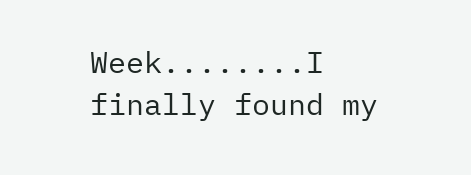Week........I finally found my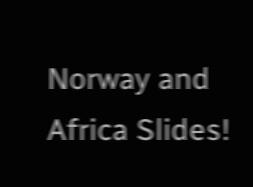Norway and Africa Slides!